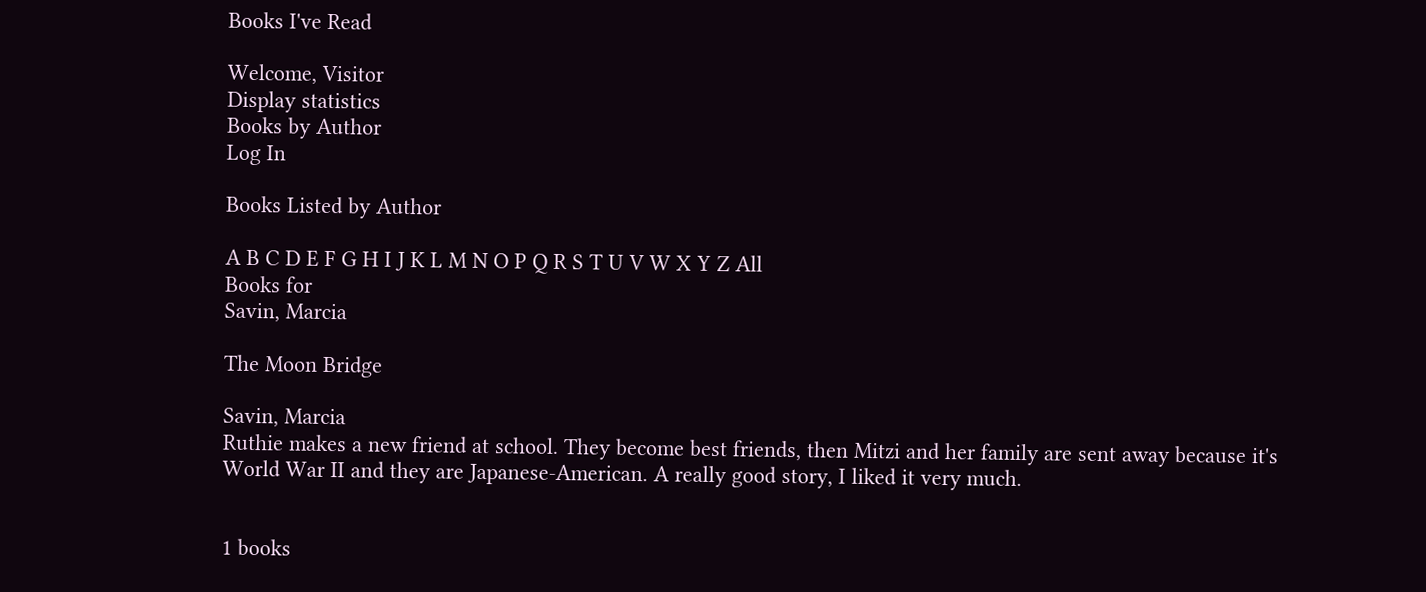Books I've Read

Welcome, Visitor
Display statistics
Books by Author
Log In

Books Listed by Author

A B C D E F G H I J K L M N O P Q R S T U V W X Y Z All
Books for
Savin, Marcia

The Moon Bridge

Savin, Marcia
Ruthie makes a new friend at school. They become best friends, then Mitzi and her family are sent away because it's World War II and they are Japanese-American. A really good story, I liked it very much.


1 books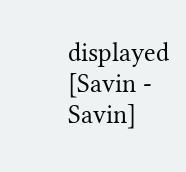displayed
[Savin - Savin]